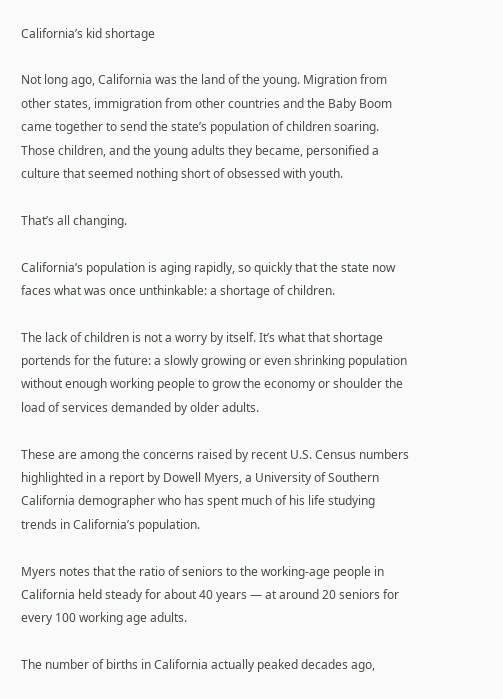California’s kid shortage

Not long ago, California was the land of the young. Migration from other states, immigration from other countries and the Baby Boom came together to send the state’s population of children soaring. Those children, and the young adults they became, personified a culture that seemed nothing short of obsessed with youth.

That’s all changing.

California’s population is aging rapidly, so quickly that the state now faces what was once unthinkable: a shortage of children.

The lack of children is not a worry by itself. It’s what that shortage portends for the future: a slowly growing or even shrinking population without enough working people to grow the economy or shoulder the load of services demanded by older adults.

These are among the concerns raised by recent U.S. Census numbers highlighted in a report by Dowell Myers, a University of Southern California demographer who has spent much of his life studying trends in California’s population.

Myers notes that the ratio of seniors to the working-age people in California held steady for about 40 years — at around 20 seniors for every 100 working age adults.

The number of births in California actually peaked decades ago,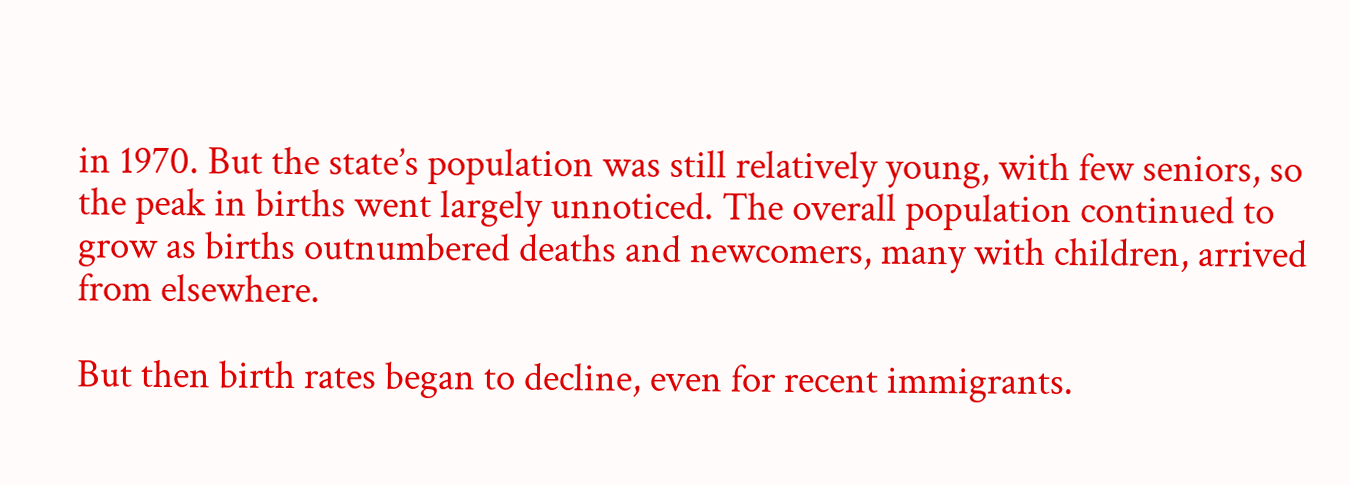in 1970. But the state’s population was still relatively young, with few seniors, so the peak in births went largely unnoticed. The overall population continued to grow as births outnumbered deaths and newcomers, many with children, arrived from elsewhere.

But then birth rates began to decline, even for recent immigrants.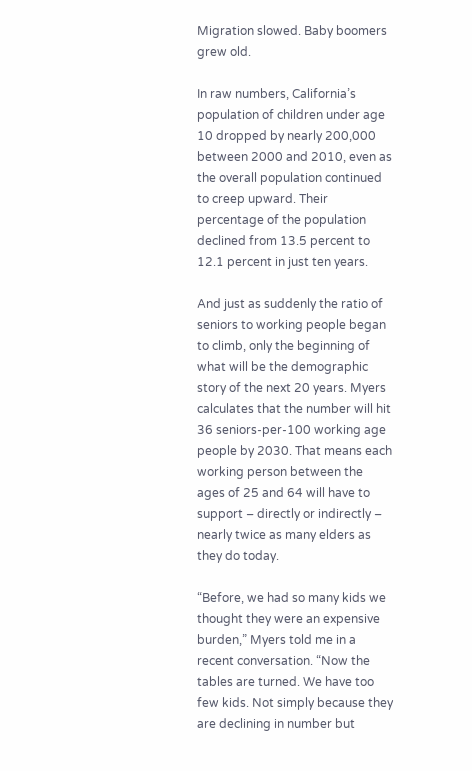Migration slowed. Baby boomers grew old.

In raw numbers, California’s population of children under age 10 dropped by nearly 200,000 between 2000 and 2010, even as the overall population continued to creep upward. Their percentage of the population declined from 13.5 percent to 12.1 percent in just ten years.

And just as suddenly the ratio of seniors to working people began to climb, only the beginning of what will be the demographic story of the next 20 years. Myers calculates that the number will hit 36 seniors-per-100 working age people by 2030. That means each working person between the ages of 25 and 64 will have to support – directly or indirectly – nearly twice as many elders as they do today.

“Before, we had so many kids we thought they were an expensive burden,” Myers told me in a recent conversation. “Now the tables are turned. We have too few kids. Not simply because they are declining in number but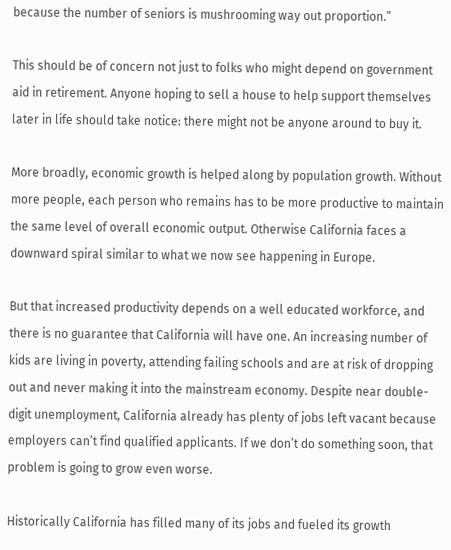because the number of seniors is mushrooming way out proportion.”

This should be of concern not just to folks who might depend on government aid in retirement. Anyone hoping to sell a house to help support themselves later in life should take notice: there might not be anyone around to buy it.

More broadly, economic growth is helped along by population growth. Without more people, each person who remains has to be more productive to maintain the same level of overall economic output. Otherwise California faces a downward spiral similar to what we now see happening in Europe.

But that increased productivity depends on a well educated workforce, and there is no guarantee that California will have one. An increasing number of kids are living in poverty, attending failing schools and are at risk of dropping out and never making it into the mainstream economy. Despite near double-digit unemployment, California already has plenty of jobs left vacant because employers can’t find qualified applicants. If we don’t do something soon, that problem is going to grow even worse.

Historically California has filled many of its jobs and fueled its growth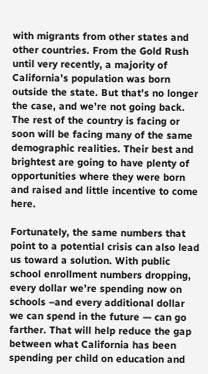with migrants from other states and other countries. From the Gold Rush until very recently, a majority of California’s population was born outside the state. But that’s no longer the case, and we’re not going back. The rest of the country is facing or soon will be facing many of the same demographic realities. Their best and brightest are going to have plenty of opportunities where they were born and raised and little incentive to come here.

Fortunately, the same numbers that point to a potential crisis can also lead us toward a solution. With public school enrollment numbers dropping, every dollar we’re spending now on schools –and every additional dollar we can spend in the future — can go farther. That will help reduce the gap between what California has been spending per child on education and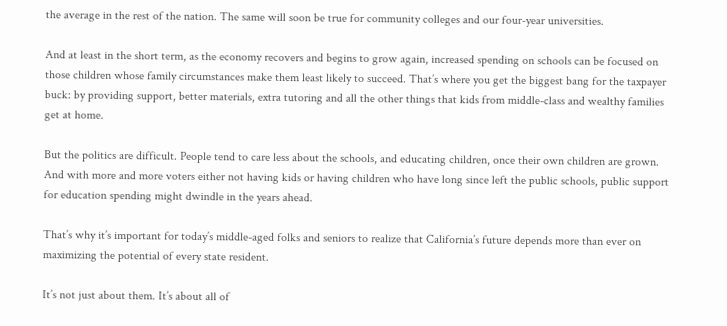the average in the rest of the nation. The same will soon be true for community colleges and our four-year universities.

And at least in the short term, as the economy recovers and begins to grow again, increased spending on schools can be focused on those children whose family circumstances make them least likely to succeed. That’s where you get the biggest bang for the taxpayer buck: by providing support, better materials, extra tutoring and all the other things that kids from middle-class and wealthy families get at home.

But the politics are difficult. People tend to care less about the schools, and educating children, once their own children are grown. And with more and more voters either not having kids or having children who have long since left the public schools, public support for education spending might dwindle in the years ahead.

That’s why it’s important for today’s middle-aged folks and seniors to realize that California’s future depends more than ever on maximizing the potential of every state resident.

It’s not just about them. It’s about all of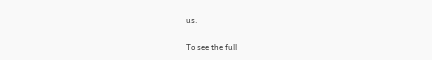us.

To see the full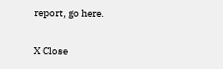report, go here.

X Close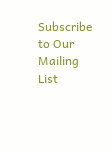Subscribe to Our Mailing List